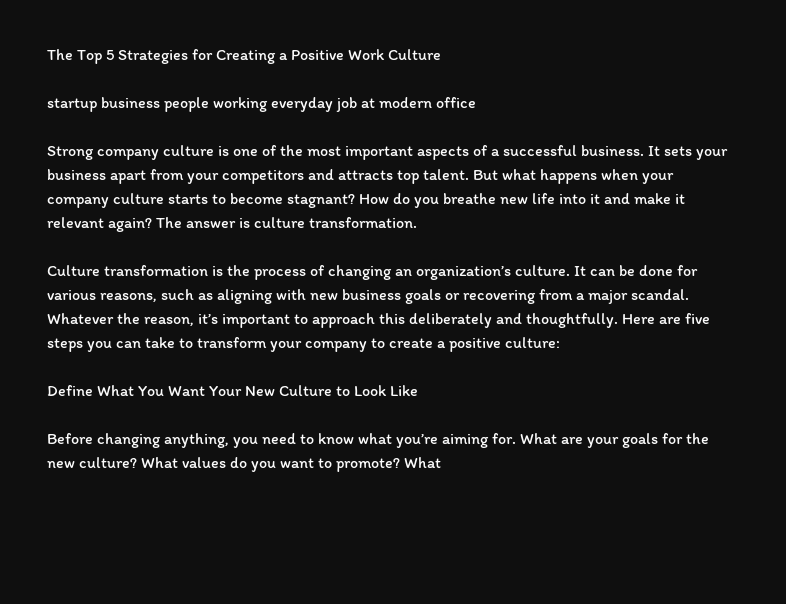The Top 5 Strategies for Creating a Positive Work Culture

startup business people working everyday job at modern office

Strong company culture is one of the most important aspects of a successful business. It sets your business apart from your competitors and attracts top talent. But what happens when your company culture starts to become stagnant? How do you breathe new life into it and make it relevant again? The answer is culture transformation.

Culture transformation is the process of changing an organization’s culture. It can be done for various reasons, such as aligning with new business goals or recovering from a major scandal. Whatever the reason, it’s important to approach this deliberately and thoughtfully. Here are five steps you can take to transform your company to create a positive culture:

Define What You Want Your New Culture to Look Like

Before changing anything, you need to know what you’re aiming for. What are your goals for the new culture? What values do you want to promote? What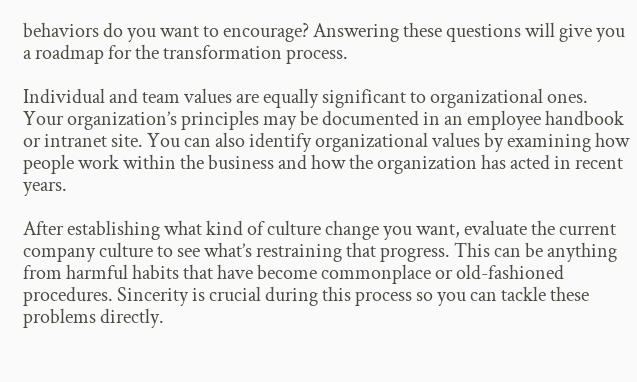behaviors do you want to encourage? Answering these questions will give you a roadmap for the transformation process.

Individual and team values are equally significant to organizational ones. Your organization’s principles may be documented in an employee handbook or intranet site. You can also identify organizational values by examining how people work within the business and how the organization has acted in recent years.

After establishing what kind of culture change you want, evaluate the current company culture to see what’s restraining that progress. This can be anything from harmful habits that have become commonplace or old-fashioned procedures. Sincerity is crucial during this process so you can tackle these problems directly.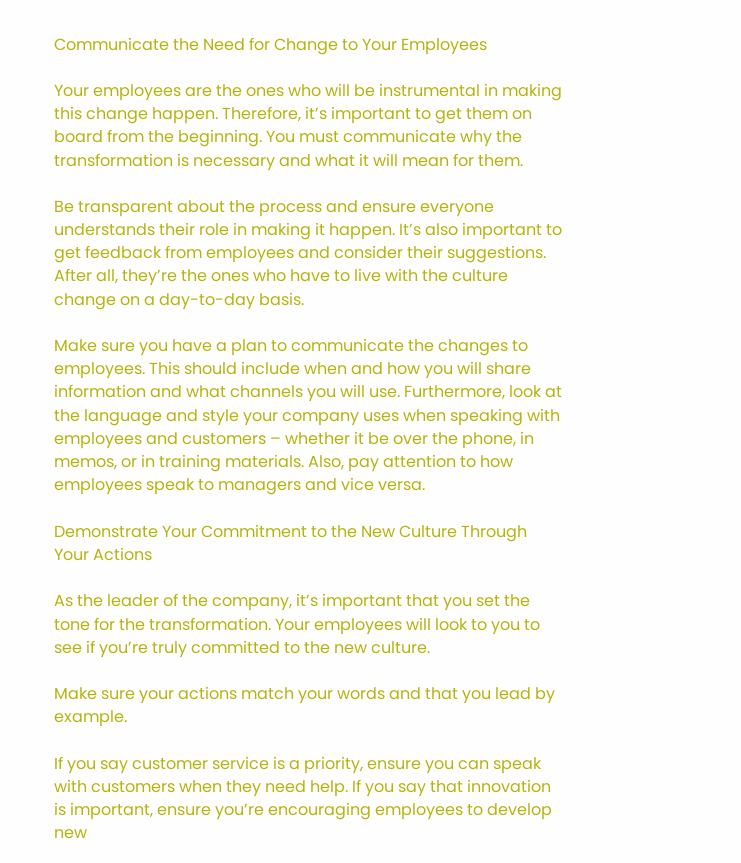Communicate the Need for Change to Your Employees

Your employees are the ones who will be instrumental in making this change happen. Therefore, it’s important to get them on board from the beginning. You must communicate why the transformation is necessary and what it will mean for them.

Be transparent about the process and ensure everyone understands their role in making it happen. It’s also important to get feedback from employees and consider their suggestions. After all, they’re the ones who have to live with the culture change on a day-to-day basis.

Make sure you have a plan to communicate the changes to employees. This should include when and how you will share information and what channels you will use. Furthermore, look at the language and style your company uses when speaking with employees and customers – whether it be over the phone, in memos, or in training materials. Also, pay attention to how employees speak to managers and vice versa.

Demonstrate Your Commitment to the New Culture Through Your Actions

As the leader of the company, it’s important that you set the tone for the transformation. Your employees will look to you to see if you’re truly committed to the new culture.

Make sure your actions match your words and that you lead by example.

If you say customer service is a priority, ensure you can speak with customers when they need help. If you say that innovation is important, ensure you’re encouraging employees to develop new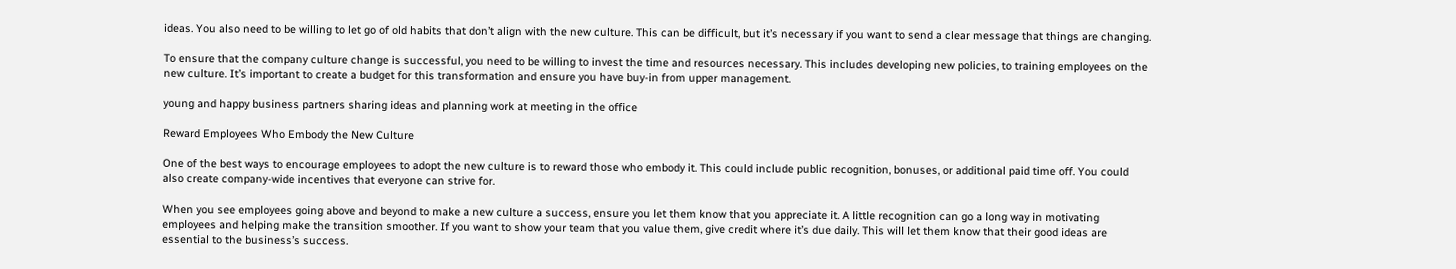ideas. You also need to be willing to let go of old habits that don’t align with the new culture. This can be difficult, but it’s necessary if you want to send a clear message that things are changing.

To ensure that the company culture change is successful, you need to be willing to invest the time and resources necessary. This includes developing new policies, to training employees on the new culture. It’s important to create a budget for this transformation and ensure you have buy-in from upper management.

young and happy business partners sharing ideas and planning work at meeting in the office

Reward Employees Who Embody the New Culture

One of the best ways to encourage employees to adopt the new culture is to reward those who embody it. This could include public recognition, bonuses, or additional paid time off. You could also create company-wide incentives that everyone can strive for.

When you see employees going above and beyond to make a new culture a success, ensure you let them know that you appreciate it. A little recognition can go a long way in motivating employees and helping make the transition smoother. If you want to show your team that you value them, give credit where it’s due daily. This will let them know that their good ideas are essential to the business’s success.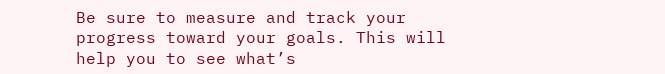Be sure to measure and track your progress toward your goals. This will help you to see what’s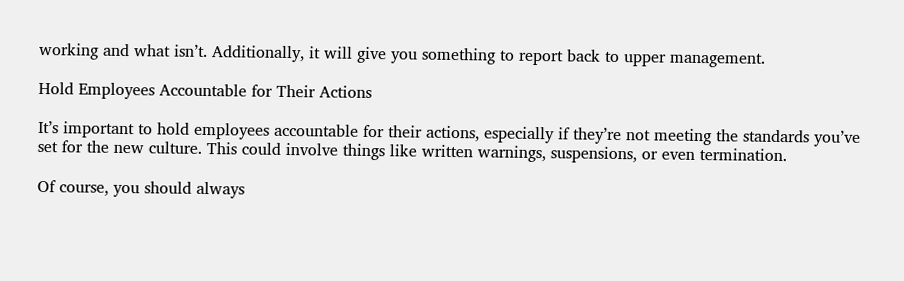working and what isn’t. Additionally, it will give you something to report back to upper management.

Hold Employees Accountable for Their Actions

It’s important to hold employees accountable for their actions, especially if they’re not meeting the standards you’ve set for the new culture. This could involve things like written warnings, suspensions, or even termination.

Of course, you should always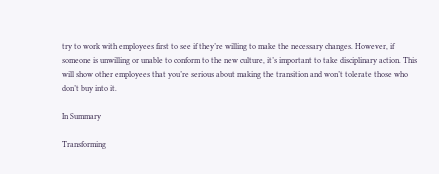try to work with employees first to see if they’re willing to make the necessary changes. However, if someone is unwilling or unable to conform to the new culture, it’s important to take disciplinary action. This will show other employees that you’re serious about making the transition and won’t tolerate those who don’t buy into it.

In Summary

Transforming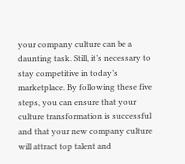your company culture can be a daunting task. Still, it’s necessary to stay competitive in today’s marketplace. By following these five steps, you can ensure that your culture transformation is successful and that your new company culture will attract top talent and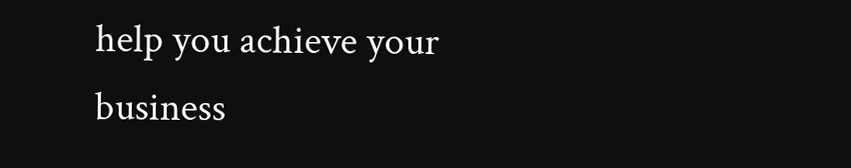help you achieve your business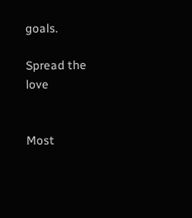goals.

Spread the love


Most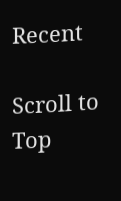Recent

Scroll to Top